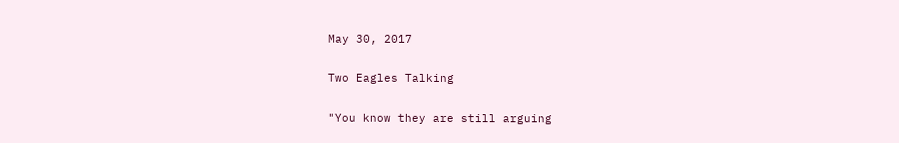May 30, 2017

Two Eagles Talking

"You know they are still arguing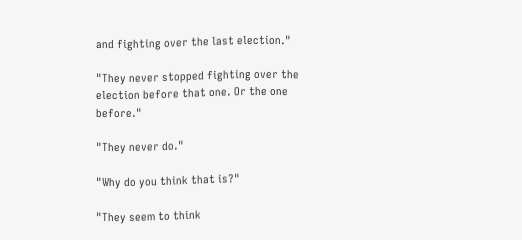and fighting over the last election."

"They never stopped fighting over the election before that one. Or the one before."

"They never do."

"Why do you think that is?"

"They seem to think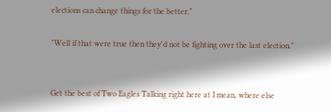elections can change things for the better."

"Well if that were true then they'd not be fighting over the last election."


Get the best of Two Eagles Talking right here at I mean, where else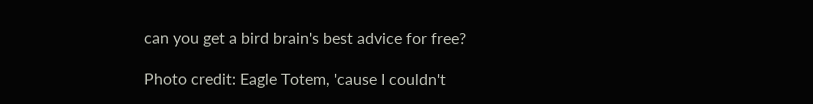can you get a bird brain's best advice for free?

Photo credit: Eagle Totem, 'cause I couldn't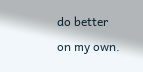do better on my own.